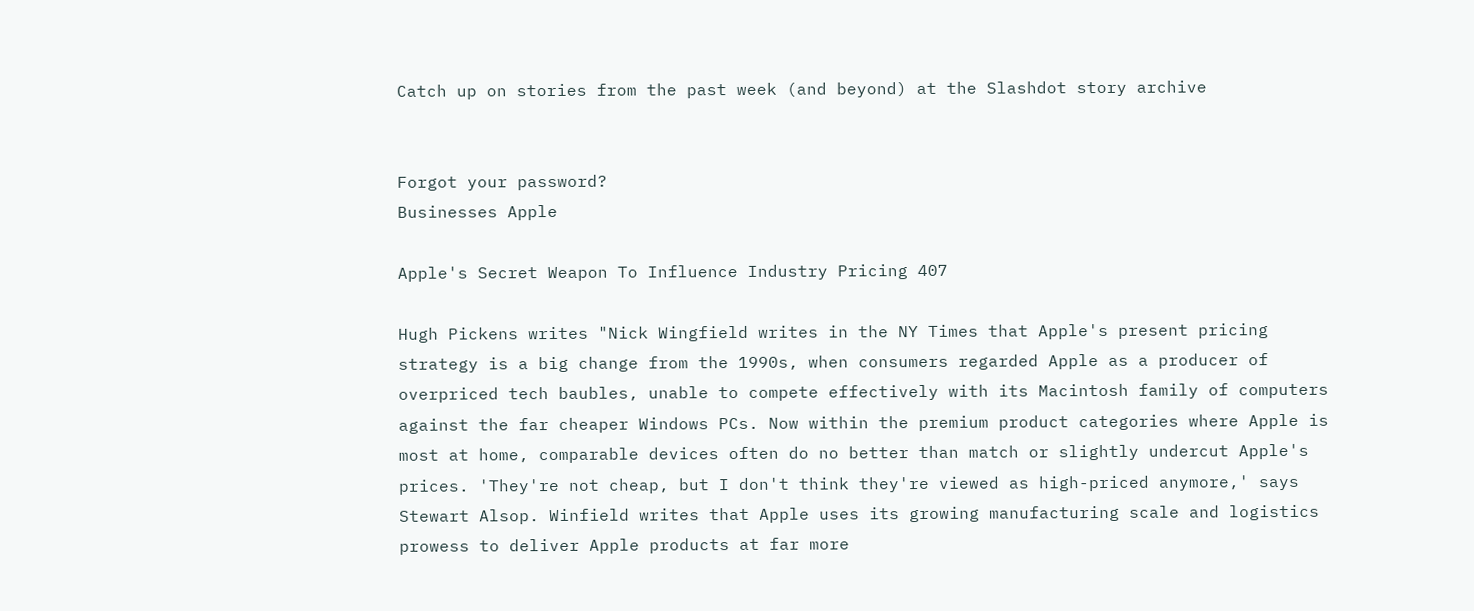Catch up on stories from the past week (and beyond) at the Slashdot story archive


Forgot your password?
Businesses Apple

Apple's Secret Weapon To Influence Industry Pricing 407

Hugh Pickens writes "Nick Wingfield writes in the NY Times that Apple's present pricing strategy is a big change from the 1990s, when consumers regarded Apple as a producer of overpriced tech baubles, unable to compete effectively with its Macintosh family of computers against the far cheaper Windows PCs. Now within the premium product categories where Apple is most at home, comparable devices often do no better than match or slightly undercut Apple's prices. 'They're not cheap, but I don't think they're viewed as high-priced anymore,' says Stewart Alsop. Winfield writes that Apple uses its growing manufacturing scale and logistics prowess to deliver Apple products at far more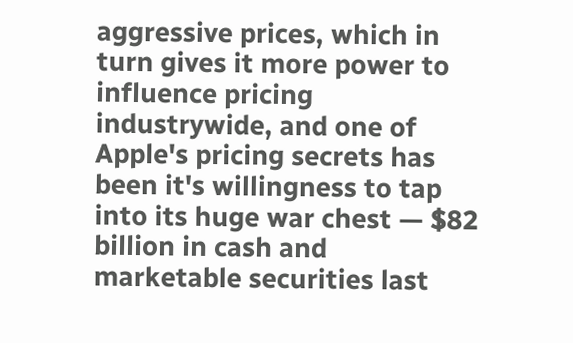aggressive prices, which in turn gives it more power to influence pricing industrywide, and one of Apple's pricing secrets has been it's willingness to tap into its huge war chest — $82 billion in cash and marketable securities last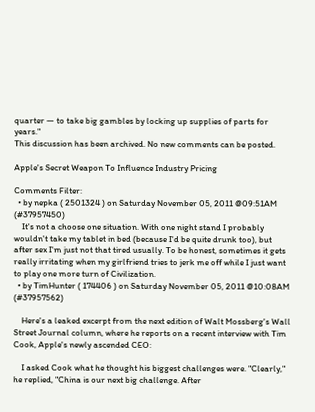quarter — to take big gambles by locking up supplies of parts for years."
This discussion has been archived. No new comments can be posted.

Apple's Secret Weapon To Influence Industry Pricing

Comments Filter:
  • by nepka ( 2501324 ) on Saturday November 05, 2011 @09:51AM (#37957450)
    It's not a choose one situation. With one night stand I probably wouldn't take my tablet in bed (because I'd be quite drunk too), but after sex I'm just not that tired usually. To be honest, sometimes it gets really irritating when my girlfriend tries to jerk me off while I just want to play one more turn of Civilization.
  • by TimHunter ( 174406 ) on Saturday November 05, 2011 @10:08AM (#37957562)

    Here's a leaked excerpt from the next edition of Walt Mossberg's Wall Street Journal column, where he reports on a recent interview with Tim Cook, Apple's newly ascended CEO:

    I asked Cook what he thought his biggest challenges were. "Clearly," he replied, "China is our next big challenge. After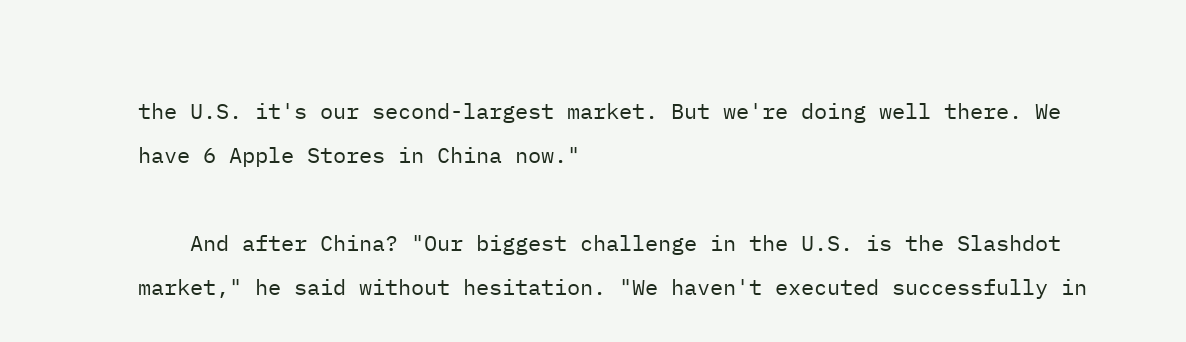the U.S. it's our second-largest market. But we're doing well there. We have 6 Apple Stores in China now."

    And after China? "Our biggest challenge in the U.S. is the Slashdot market," he said without hesitation. "We haven't executed successfully in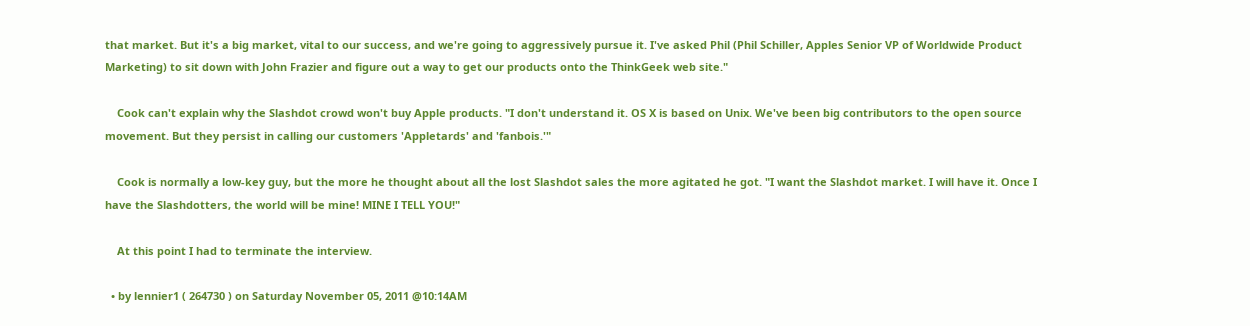that market. But it's a big market, vital to our success, and we're going to aggressively pursue it. I've asked Phil (Phil Schiller, Apples Senior VP of Worldwide Product Marketing) to sit down with John Frazier and figure out a way to get our products onto the ThinkGeek web site."

    Cook can't explain why the Slashdot crowd won't buy Apple products. "I don't understand it. OS X is based on Unix. We've been big contributors to the open source movement. But they persist in calling our customers 'Appletards' and 'fanbois.'"

    Cook is normally a low-key guy, but the more he thought about all the lost Slashdot sales the more agitated he got. "I want the Slashdot market. I will have it. Once I have the Slashdotters, the world will be mine! MINE I TELL YOU!"

    At this point I had to terminate the interview.

  • by lennier1 ( 264730 ) on Saturday November 05, 2011 @10:14AM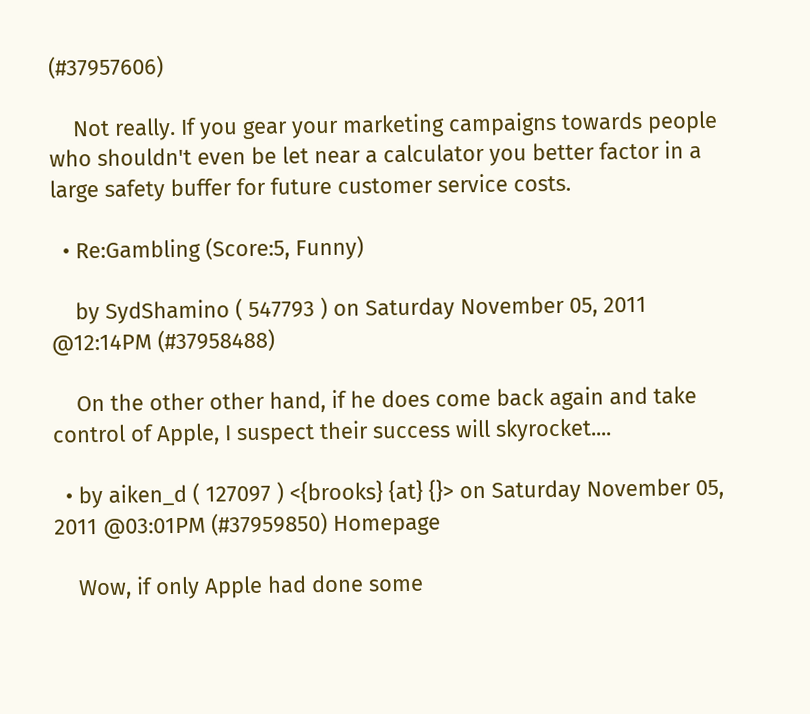(#37957606)

    Not really. If you gear your marketing campaigns towards people who shouldn't even be let near a calculator you better factor in a large safety buffer for future customer service costs.

  • Re:Gambling (Score:5, Funny)

    by SydShamino ( 547793 ) on Saturday November 05, 2011 @12:14PM (#37958488)

    On the other other hand, if he does come back again and take control of Apple, I suspect their success will skyrocket....

  • by aiken_d ( 127097 ) <{brooks} {at} {}> on Saturday November 05, 2011 @03:01PM (#37959850) Homepage

    Wow, if only Apple had done some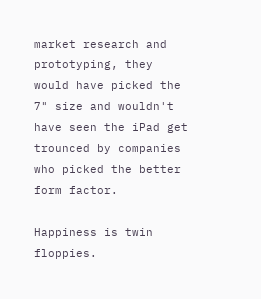market research and prototyping, they would have picked the 7" size and wouldn't have seen the iPad get trounced by companies who picked the better form factor.

Happiness is twin floppies.